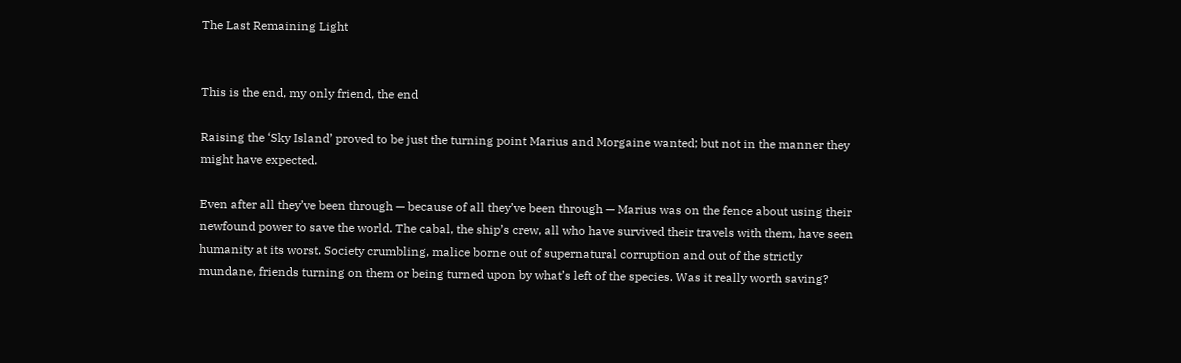The Last Remaining Light


This is the end, my only friend, the end

Raising the ‘Sky Island’ proved to be just the turning point Marius and Morgaine wanted; but not in the manner they might have expected.

Even after all they’ve been through — because of all they’ve been through — Marius was on the fence about using their newfound power to save the world. The cabal, the ship’s crew, all who have survived their travels with them, have seen humanity at its worst. Society crumbling, malice borne out of supernatural corruption and out of the strictly mundane, friends turning on them or being turned upon by what’s left of the species. Was it really worth saving?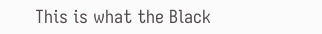This is what the Black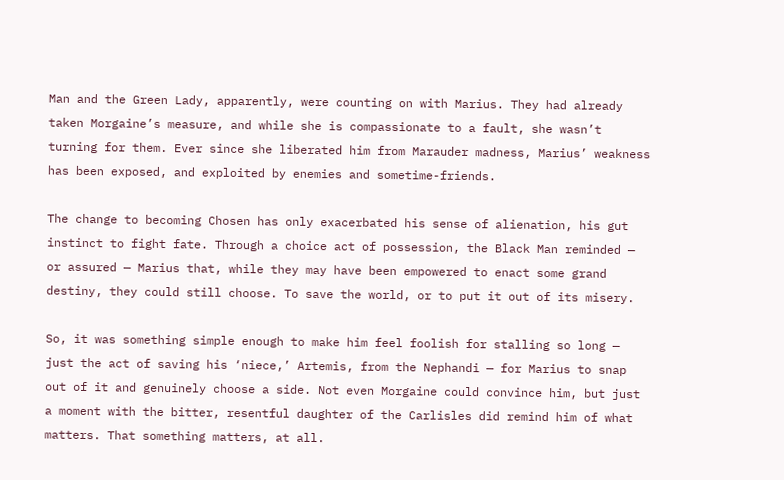Man and the Green Lady, apparently, were counting on with Marius. They had already taken Morgaine’s measure, and while she is compassionate to a fault, she wasn’t turning for them. Ever since she liberated him from Marauder madness, Marius’ weakness has been exposed, and exploited by enemies and sometime-friends.

The change to becoming Chosen has only exacerbated his sense of alienation, his gut instinct to fight fate. Through a choice act of possession, the Black Man reminded — or assured — Marius that, while they may have been empowered to enact some grand destiny, they could still choose. To save the world, or to put it out of its misery.

So, it was something simple enough to make him feel foolish for stalling so long — just the act of saving his ‘niece,’ Artemis, from the Nephandi — for Marius to snap out of it and genuinely choose a side. Not even Morgaine could convince him, but just a moment with the bitter, resentful daughter of the Carlisles did remind him of what matters. That something matters, at all.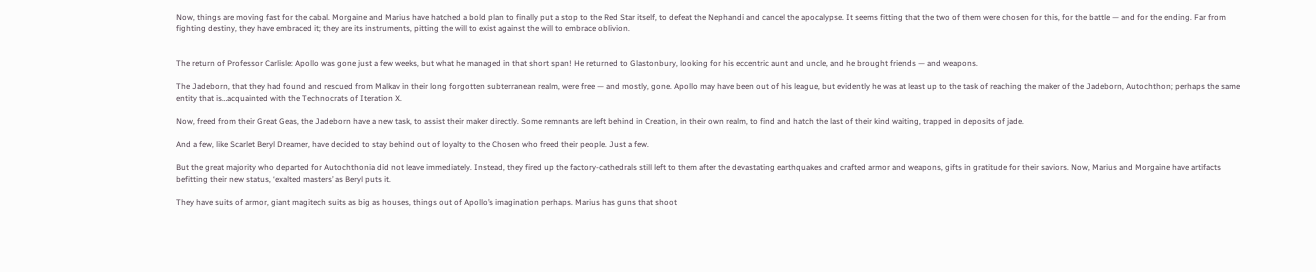Now, things are moving fast for the cabal. Morgaine and Marius have hatched a bold plan to finally put a stop to the Red Star itself, to defeat the Nephandi and cancel the apocalypse. It seems fitting that the two of them were chosen for this, for the battle — and for the ending. Far from fighting destiny, they have embraced it; they are its instruments, pitting the will to exist against the will to embrace oblivion.


The return of Professor Carlisle: Apollo was gone just a few weeks, but what he managed in that short span! He returned to Glastonbury, looking for his eccentric aunt and uncle, and he brought friends — and weapons.

The Jadeborn, that they had found and rescued from Malkav in their long forgotten subterranean realm, were free — and mostly, gone. Apollo may have been out of his league, but evidently he was at least up to the task of reaching the maker of the Jadeborn, Autochthon; perhaps the same entity that is…acquainted with the Technocrats of Iteration X.

Now, freed from their Great Geas, the Jadeborn have a new task, to assist their maker directly. Some remnants are left behind in Creation, in their own realm, to find and hatch the last of their kind waiting, trapped in deposits of jade.

And a few, like Scarlet Beryl Dreamer, have decided to stay behind out of loyalty to the Chosen who freed their people. Just a few.

But the great majority who departed for Autochthonia did not leave immediately. Instead, they fired up the factory-cathedrals still left to them after the devastating earthquakes and crafted armor and weapons, gifts in gratitude for their saviors. Now, Marius and Morgaine have artifacts befitting their new status, ‘exalted masters’ as Beryl puts it.

They have suits of armor, giant magitech suits as big as houses, things out of Apollo’s imagination perhaps. Marius has guns that shoot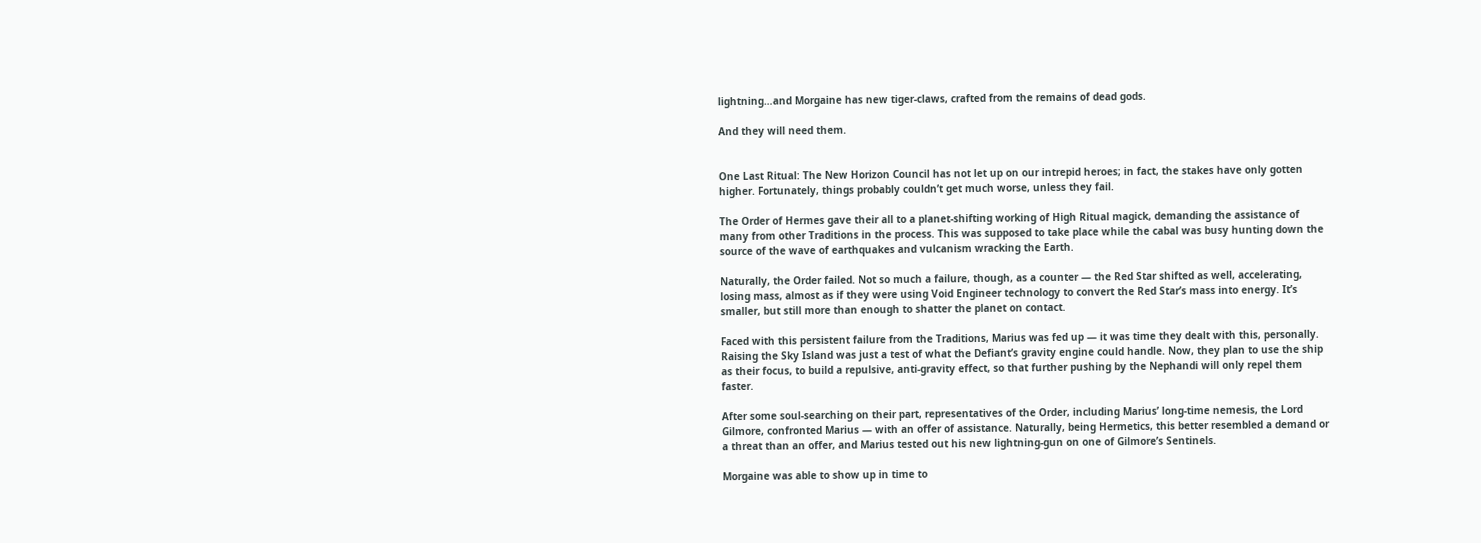lightning…and Morgaine has new tiger-claws, crafted from the remains of dead gods.

And they will need them.


One Last Ritual: The New Horizon Council has not let up on our intrepid heroes; in fact, the stakes have only gotten higher. Fortunately, things probably couldn’t get much worse, unless they fail.

The Order of Hermes gave their all to a planet-shifting working of High Ritual magick, demanding the assistance of many from other Traditions in the process. This was supposed to take place while the cabal was busy hunting down the source of the wave of earthquakes and vulcanism wracking the Earth.

Naturally, the Order failed. Not so much a failure, though, as a counter — the Red Star shifted as well, accelerating, losing mass, almost as if they were using Void Engineer technology to convert the Red Star’s mass into energy. It’s smaller, but still more than enough to shatter the planet on contact.

Faced with this persistent failure from the Traditions, Marius was fed up — it was time they dealt with this, personally. Raising the Sky Island was just a test of what the Defiant’s gravity engine could handle. Now, they plan to use the ship as their focus, to build a repulsive, anti-gravity effect, so that further pushing by the Nephandi will only repel them faster.

After some soul-searching on their part, representatives of the Order, including Marius’ long-time nemesis, the Lord Gilmore, confronted Marius — with an offer of assistance. Naturally, being Hermetics, this better resembled a demand or a threat than an offer, and Marius tested out his new lightning-gun on one of Gilmore’s Sentinels.

Morgaine was able to show up in time to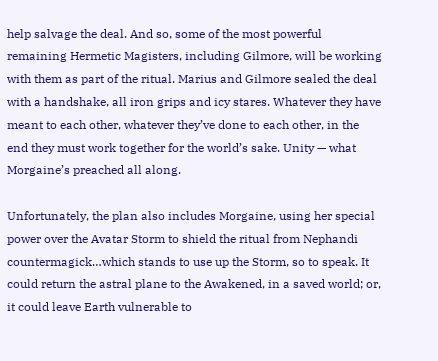help salvage the deal. And so, some of the most powerful remaining Hermetic Magisters, including Gilmore, will be working with them as part of the ritual. Marius and Gilmore sealed the deal with a handshake, all iron grips and icy stares. Whatever they have meant to each other, whatever they’ve done to each other, in the end they must work together for the world’s sake. Unity — what Morgaine’s preached all along.

Unfortunately, the plan also includes Morgaine, using her special power over the Avatar Storm to shield the ritual from Nephandi countermagick…which stands to use up the Storm, so to speak. It could return the astral plane to the Awakened, in a saved world; or, it could leave Earth vulnerable to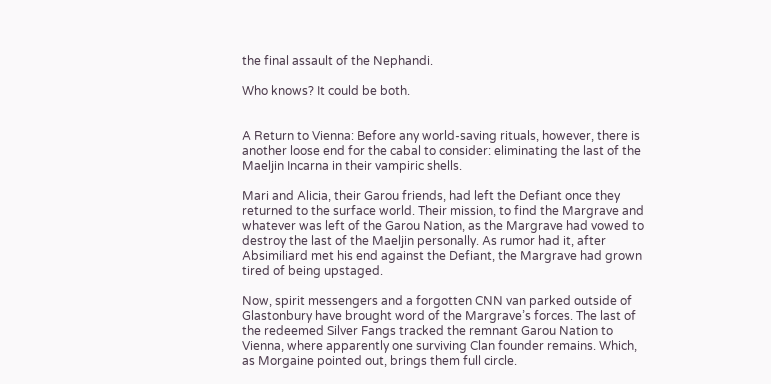the final assault of the Nephandi.

Who knows? It could be both.


A Return to Vienna: Before any world-saving rituals, however, there is another loose end for the cabal to consider: eliminating the last of the Maeljin Incarna in their vampiric shells.

Mari and Alicia, their Garou friends, had left the Defiant once they returned to the surface world. Their mission, to find the Margrave and whatever was left of the Garou Nation, as the Margrave had vowed to destroy the last of the Maeljin personally. As rumor had it, after Absimiliard met his end against the Defiant, the Margrave had grown tired of being upstaged.

Now, spirit messengers and a forgotten CNN van parked outside of Glastonbury have brought word of the Margrave’s forces. The last of the redeemed Silver Fangs tracked the remnant Garou Nation to Vienna, where apparently one surviving Clan founder remains. Which, as Morgaine pointed out, brings them full circle.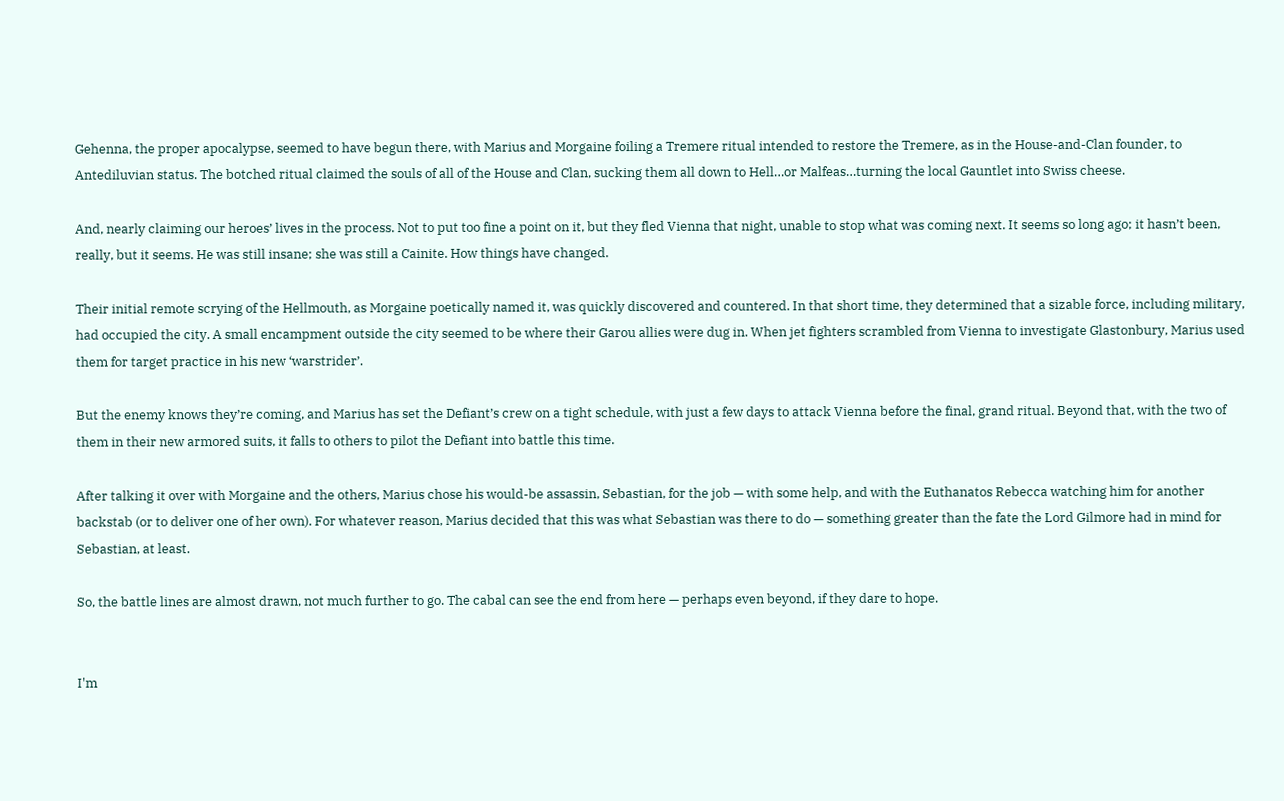Gehenna, the proper apocalypse, seemed to have begun there, with Marius and Morgaine foiling a Tremere ritual intended to restore the Tremere, as in the House-and-Clan founder, to Antediluvian status. The botched ritual claimed the souls of all of the House and Clan, sucking them all down to Hell…or Malfeas…turning the local Gauntlet into Swiss cheese.

And, nearly claiming our heroes’ lives in the process. Not to put too fine a point on it, but they fled Vienna that night, unable to stop what was coming next. It seems so long ago; it hasn’t been, really, but it seems. He was still insane; she was still a Cainite. How things have changed.

Their initial remote scrying of the Hellmouth, as Morgaine poetically named it, was quickly discovered and countered. In that short time, they determined that a sizable force, including military, had occupied the city. A small encampment outside the city seemed to be where their Garou allies were dug in. When jet fighters scrambled from Vienna to investigate Glastonbury, Marius used them for target practice in his new ‘warstrider’.

But the enemy knows they’re coming, and Marius has set the Defiant’s crew on a tight schedule, with just a few days to attack Vienna before the final, grand ritual. Beyond that, with the two of them in their new armored suits, it falls to others to pilot the Defiant into battle this time.

After talking it over with Morgaine and the others, Marius chose his would-be assassin, Sebastian, for the job — with some help, and with the Euthanatos Rebecca watching him for another backstab (or to deliver one of her own). For whatever reason, Marius decided that this was what Sebastian was there to do — something greater than the fate the Lord Gilmore had in mind for Sebastian, at least.

So, the battle lines are almost drawn, not much further to go. The cabal can see the end from here — perhaps even beyond, if they dare to hope.


I'm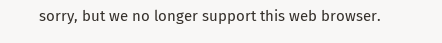sorry, but we no longer support this web browser.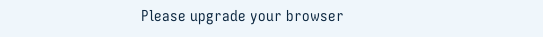Please upgrade your browser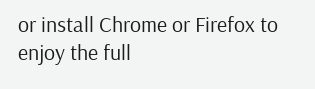or install Chrome or Firefox to enjoy the full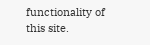functionality of this site.